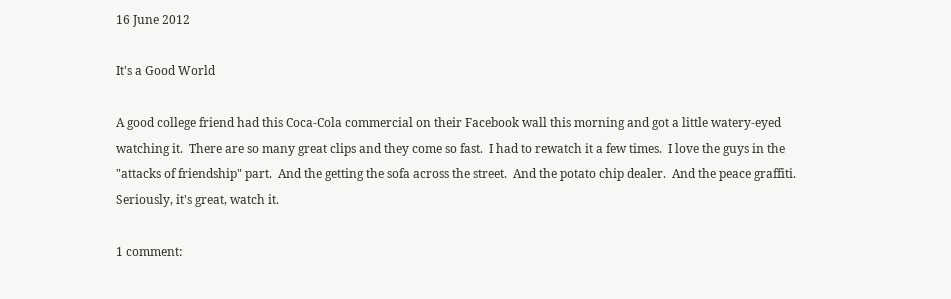16 June 2012

It's a Good World

A good college friend had this Coca-Cola commercial on their Facebook wall this morning and got a little watery-eyed watching it.  There are so many great clips and they come so fast.  I had to rewatch it a few times.  I love the guys in the "attacks of friendship" part.  And the getting the sofa across the street.  And the potato chip dealer.  And the peace graffiti.
Seriously, it's great, watch it.

1 comment: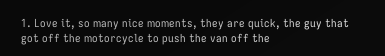1. Love it, so many nice moments, they are quick, the guy that got off the motorcycle to push the van off the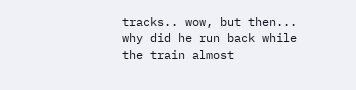tracks.. wow, but then... why did he run back while the train almost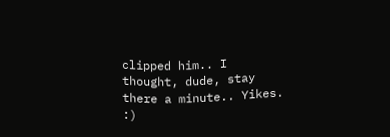clipped him.. I thought, dude, stay there a minute.. Yikes. :)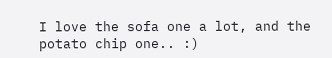I love the sofa one a lot, and the potato chip one.. :)